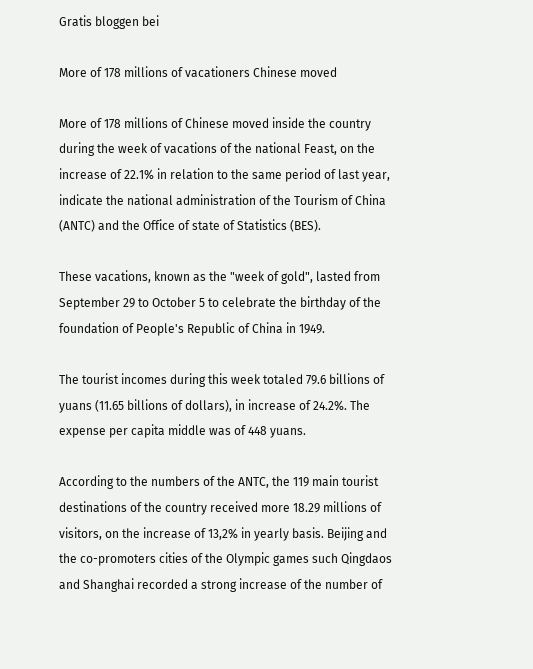Gratis bloggen bei

More of 178 millions of vacationers Chinese moved

More of 178 millions of Chinese moved inside the country during the week of vacations of the national Feast, on the increase of 22.1% in relation to the same period of last year, indicate the national administration of the Tourism of China (ANTC) and the Office of state of Statistics (BES).

These vacations, known as the "week of gold", lasted from September 29 to October 5 to celebrate the birthday of the foundation of People's Republic of China in 1949.

The tourist incomes during this week totaled 79.6 billions of yuans (11.65 billions of dollars), in increase of 24.2%. The expense per capita middle was of 448 yuans.

According to the numbers of the ANTC, the 119 main tourist destinations of the country received more 18.29 millions of visitors, on the increase of 13,2% in yearly basis. Beijing and the co-promoters cities of the Olympic games such Qingdaos and Shanghai recorded a strong increase of the number of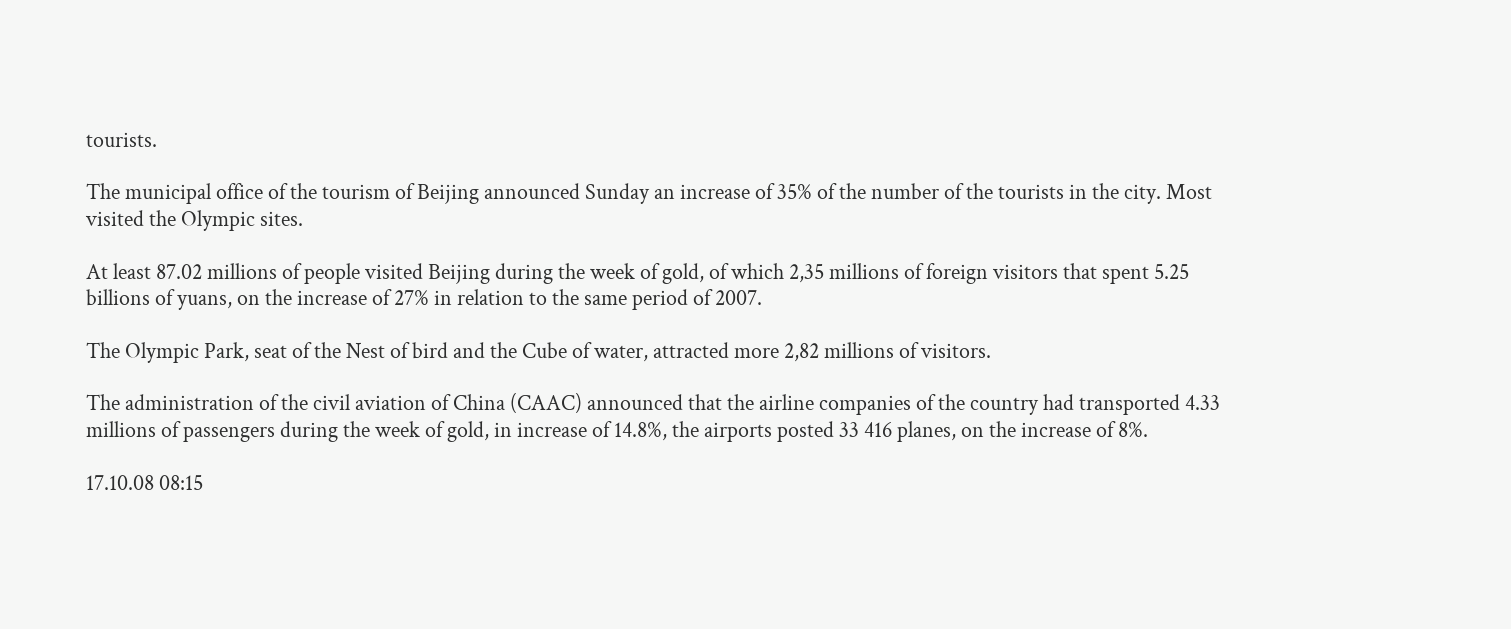tourists.

The municipal office of the tourism of Beijing announced Sunday an increase of 35% of the number of the tourists in the city. Most visited the Olympic sites.

At least 87.02 millions of people visited Beijing during the week of gold, of which 2,35 millions of foreign visitors that spent 5.25 billions of yuans, on the increase of 27% in relation to the same period of 2007.

The Olympic Park, seat of the Nest of bird and the Cube of water, attracted more 2,82 millions of visitors.

The administration of the civil aviation of China (CAAC) announced that the airline companies of the country had transported 4.33 millions of passengers during the week of gold, in increase of 14.8%, the airports posted 33 416 planes, on the increase of 8%.

17.10.08 08:15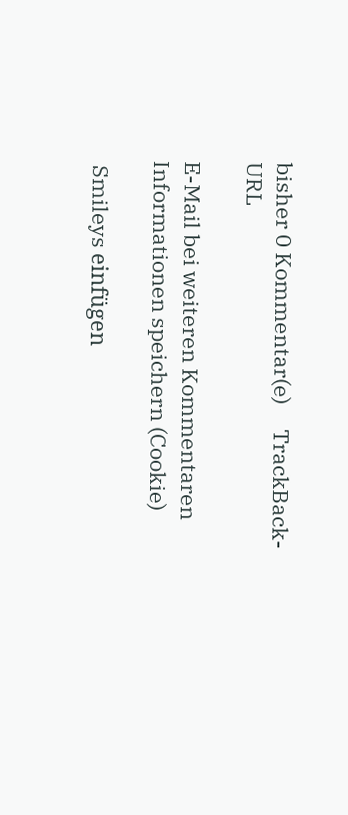bisher 0 Kommentar(e)     TrackBack-URL

E-Mail bei weiteren Kommentaren
Informationen speichern (Cookie)

 Smileys einfügen